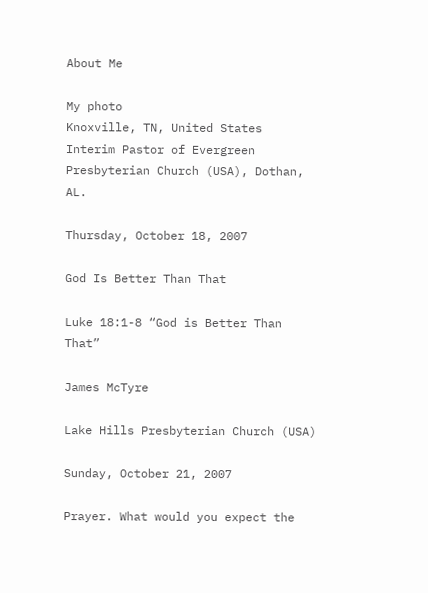About Me

My photo
Knoxville, TN, United States
Interim Pastor of Evergreen Presbyterian Church (USA), Dothan, AL.

Thursday, October 18, 2007

God Is Better Than That

Luke 18:1-8 “God is Better Than That”

James McTyre

Lake Hills Presbyterian Church (USA)

Sunday, October 21, 2007

Prayer. What would you expect the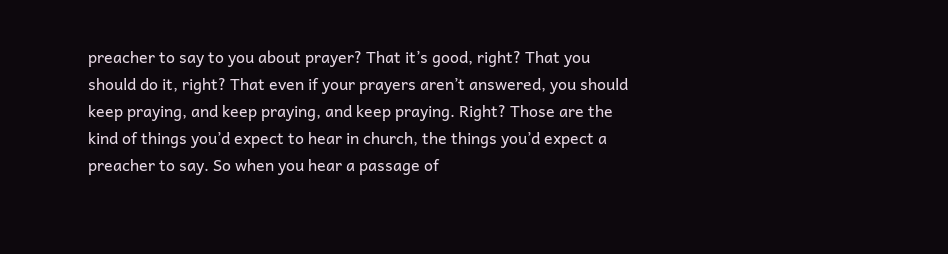preacher to say to you about prayer? That it’s good, right? That you should do it, right? That even if your prayers aren’t answered, you should keep praying, and keep praying, and keep praying. Right? Those are the kind of things you’d expect to hear in church, the things you’d expect a preacher to say. So when you hear a passage of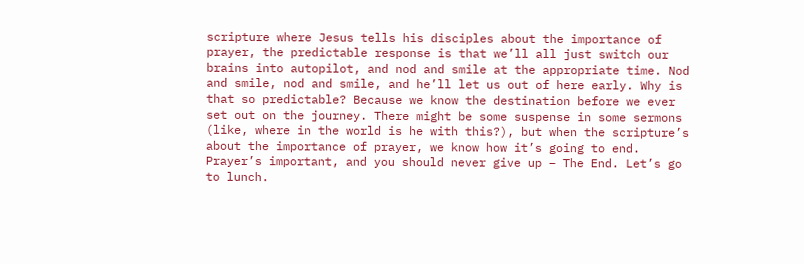scripture where Jesus tells his disciples about the importance of prayer, the predictable response is that we’ll all just switch our brains into autopilot, and nod and smile at the appropriate time. Nod and smile, nod and smile, and he’ll let us out of here early. Why is that so predictable? Because we know the destination before we ever set out on the journey. There might be some suspense in some sermons (like, where in the world is he with this?), but when the scripture’s about the importance of prayer, we know how it’s going to end. Prayer’s important, and you should never give up – The End. Let’s go to lunch.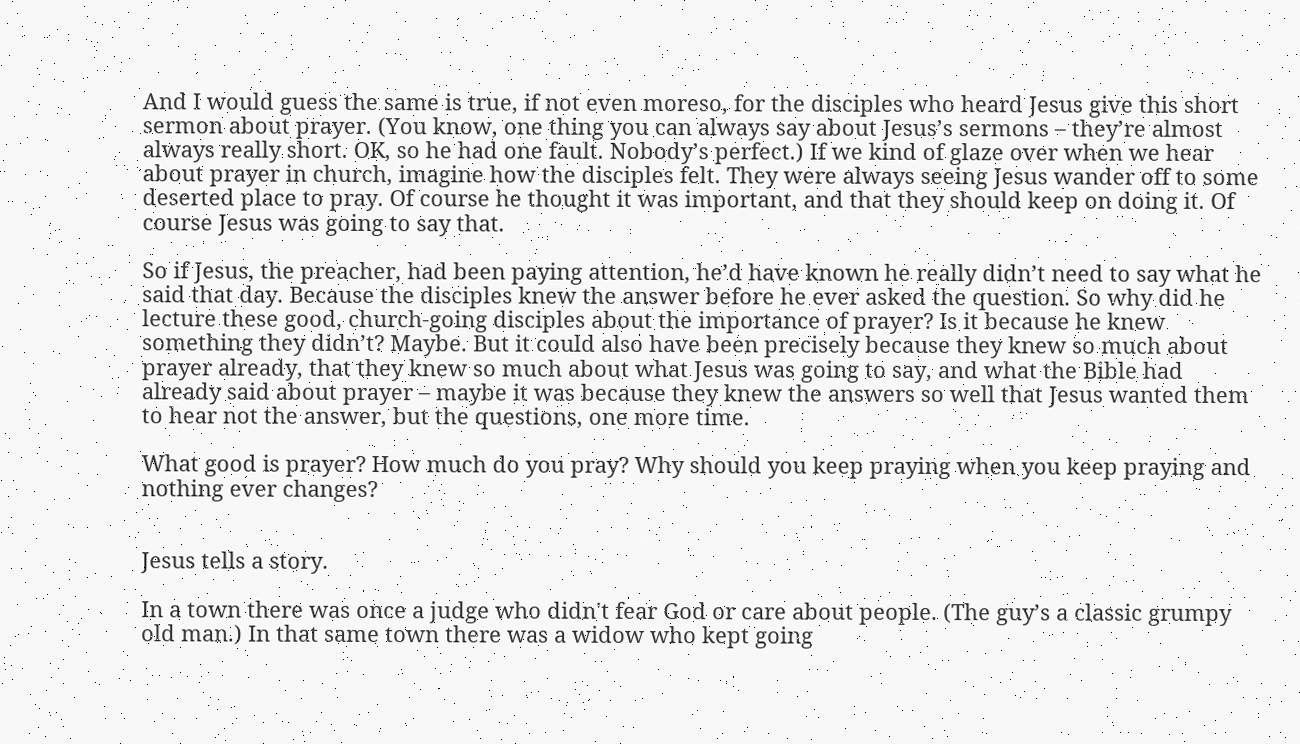And I would guess the same is true, if not even moreso, for the disciples who heard Jesus give this short sermon about prayer. (You know, one thing you can always say about Jesus’s sermons – they’re almost always really short. OK, so he had one fault. Nobody’s perfect.) If we kind of glaze over when we hear about prayer in church, imagine how the disciples felt. They were always seeing Jesus wander off to some deserted place to pray. Of course he thought it was important, and that they should keep on doing it. Of course Jesus was going to say that.

So if Jesus, the preacher, had been paying attention, he’d have known he really didn’t need to say what he said that day. Because the disciples knew the answer before he ever asked the question. So why did he lecture these good, church-going disciples about the importance of prayer? Is it because he knew something they didn’t? Maybe. But it could also have been precisely because they knew so much about prayer already, that they knew so much about what Jesus was going to say, and what the Bible had already said about prayer – maybe it was because they knew the answers so well that Jesus wanted them to hear not the answer, but the questions, one more time.

What good is prayer? How much do you pray? Why should you keep praying when you keep praying and nothing ever changes?


Jesus tells a story.

In a town there was once a judge who didn't fear God or care about people. (The guy’s a classic grumpy old man.) In that same town there was a widow who kept going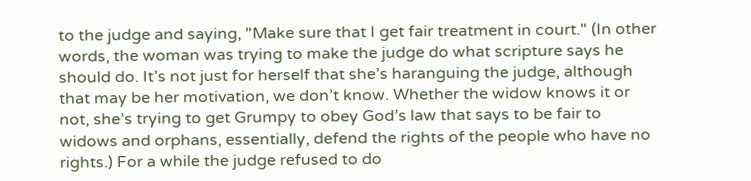to the judge and saying, "Make sure that I get fair treatment in court." (In other words, the woman was trying to make the judge do what scripture says he should do. It’s not just for herself that she’s haranguing the judge, although that may be her motivation, we don’t know. Whether the widow knows it or not, she’s trying to get Grumpy to obey God’s law that says to be fair to widows and orphans, essentially, defend the rights of the people who have no rights.) For a while the judge refused to do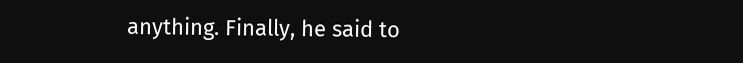anything. Finally, he said to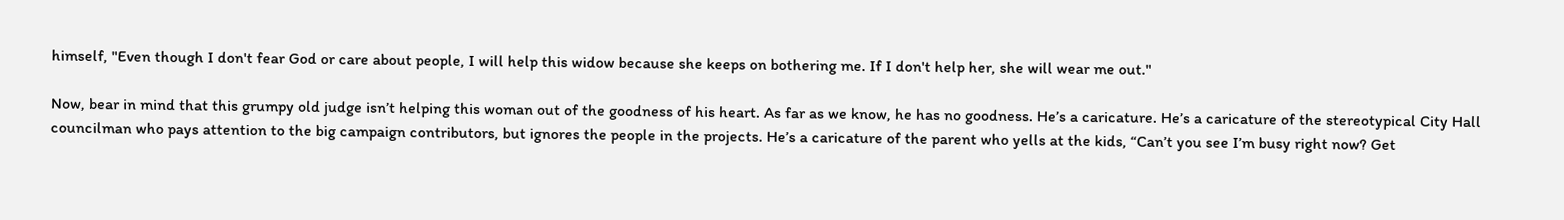himself, "Even though I don't fear God or care about people, I will help this widow because she keeps on bothering me. If I don't help her, she will wear me out."

Now, bear in mind that this grumpy old judge isn’t helping this woman out of the goodness of his heart. As far as we know, he has no goodness. He’s a caricature. He’s a caricature of the stereotypical City Hall councilman who pays attention to the big campaign contributors, but ignores the people in the projects. He’s a caricature of the parent who yells at the kids, “Can’t you see I’m busy right now? Get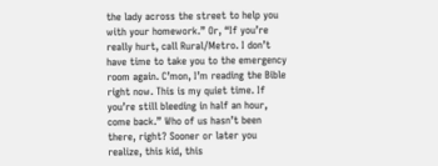the lady across the street to help you with your homework.” Or, “If you’re really hurt, call Rural/Metro. I don’t have time to take you to the emergency room again. C’mon, I’m reading the Bible right now. This is my quiet time. If you’re still bleeding in half an hour, come back.” Who of us hasn’t been there, right? Sooner or later you realize, this kid, this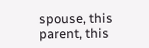spouse, this parent, this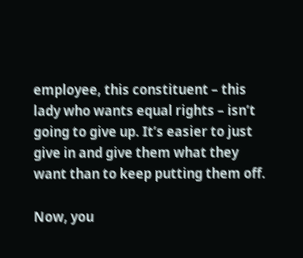employee, this constituent – this lady who wants equal rights – isn’t going to give up. It’s easier to just give in and give them what they want than to keep putting them off.

Now, you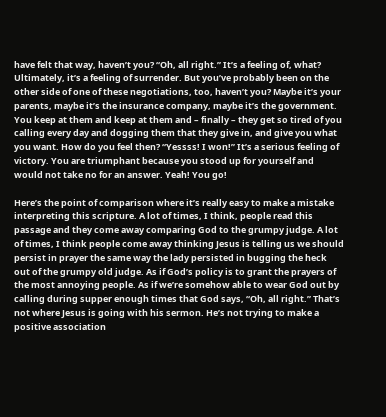have felt that way, haven’t you? “Oh, all right.” It’s a feeling of, what? Ultimately, it’s a feeling of surrender. But you’ve probably been on the other side of one of these negotiations, too, haven’t you? Maybe it’s your parents, maybe it’s the insurance company, maybe it’s the government. You keep at them and keep at them and – finally – they get so tired of you calling every day and dogging them that they give in, and give you what you want. How do you feel then? “Yessss! I won!” It’s a serious feeling of victory. You are triumphant because you stood up for yourself and would not take no for an answer. Yeah! You go!

Here’s the point of comparison where it’s really easy to make a mistake interpreting this scripture. A lot of times, I think, people read this passage and they come away comparing God to the grumpy judge. A lot of times, I think people come away thinking Jesus is telling us we should persist in prayer the same way the lady persisted in bugging the heck out of the grumpy old judge. As if God’s policy is to grant the prayers of the most annoying people. As if we’re somehow able to wear God out by calling during supper enough times that God says, “Oh, all right.” That’s not where Jesus is going with his sermon. He’s not trying to make a positive association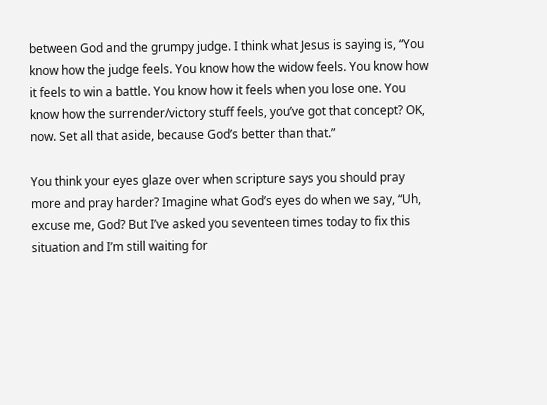between God and the grumpy judge. I think what Jesus is saying is, “You know how the judge feels. You know how the widow feels. You know how it feels to win a battle. You know how it feels when you lose one. You know how the surrender/victory stuff feels, you’ve got that concept? OK, now. Set all that aside, because God’s better than that.”

You think your eyes glaze over when scripture says you should pray more and pray harder? Imagine what God’s eyes do when we say, “Uh, excuse me, God? But I’ve asked you seventeen times today to fix this situation and I’m still waiting for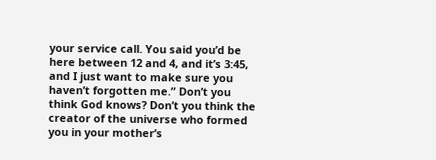your service call. You said you’d be here between 12 and 4, and it’s 3:45, and I just want to make sure you haven’t forgotten me.” Don’t you think God knows? Don’t you think the creator of the universe who formed you in your mother’s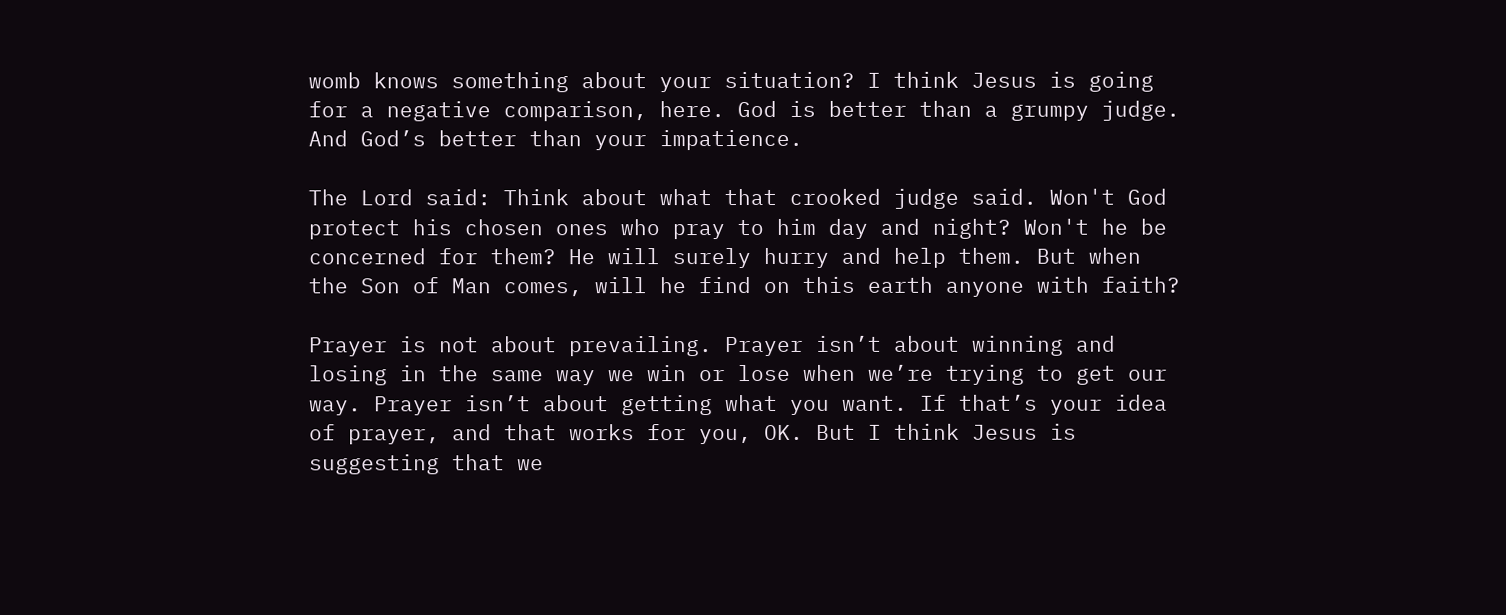womb knows something about your situation? I think Jesus is going for a negative comparison, here. God is better than a grumpy judge. And God’s better than your impatience.

The Lord said: Think about what that crooked judge said. Won't God protect his chosen ones who pray to him day and night? Won't he be concerned for them? He will surely hurry and help them. But when the Son of Man comes, will he find on this earth anyone with faith?

Prayer is not about prevailing. Prayer isn’t about winning and losing in the same way we win or lose when we’re trying to get our way. Prayer isn’t about getting what you want. If that’s your idea of prayer, and that works for you, OK. But I think Jesus is suggesting that we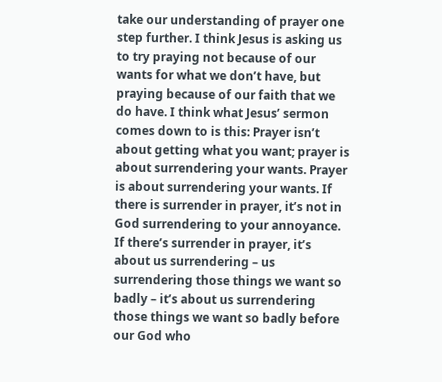take our understanding of prayer one step further. I think Jesus is asking us to try praying not because of our wants for what we don’t have, but praying because of our faith that we do have. I think what Jesus’ sermon comes down to is this: Prayer isn’t about getting what you want; prayer is about surrendering your wants. Prayer is about surrendering your wants. If there is surrender in prayer, it’s not in God surrendering to your annoyance. If there’s surrender in prayer, it’s about us surrendering – us surrendering those things we want so badly – it’s about us surrendering those things we want so badly before our God who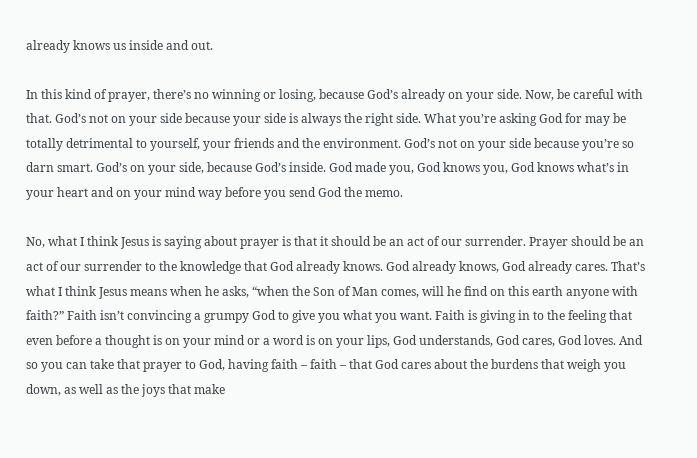already knows us inside and out.

In this kind of prayer, there’s no winning or losing, because God’s already on your side. Now, be careful with that. God’s not on your side because your side is always the right side. What you’re asking God for may be totally detrimental to yourself, your friends and the environment. God’s not on your side because you’re so darn smart. God’s on your side, because God’s inside. God made you, God knows you, God knows what’s in your heart and on your mind way before you send God the memo.

No, what I think Jesus is saying about prayer is that it should be an act of our surrender. Prayer should be an act of our surrender to the knowledge that God already knows. God already knows, God already cares. That’s what I think Jesus means when he asks, “when the Son of Man comes, will he find on this earth anyone with faith?” Faith isn’t convincing a grumpy God to give you what you want. Faith is giving in to the feeling that even before a thought is on your mind or a word is on your lips, God understands, God cares, God loves. And so you can take that prayer to God, having faith – faith – that God cares about the burdens that weigh you down, as well as the joys that make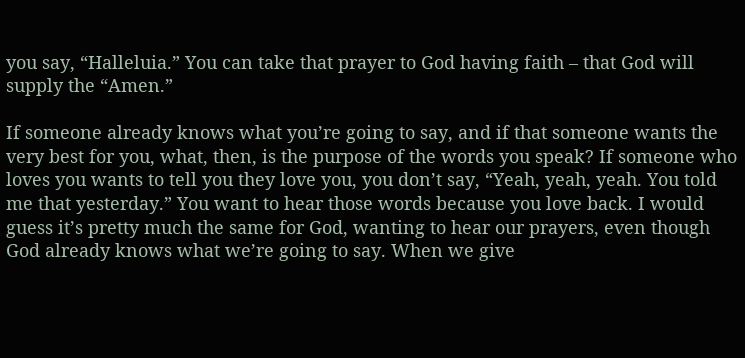you say, “Halleluia.” You can take that prayer to God having faith – that God will supply the “Amen.”

If someone already knows what you’re going to say, and if that someone wants the very best for you, what, then, is the purpose of the words you speak? If someone who loves you wants to tell you they love you, you don’t say, “Yeah, yeah, yeah. You told me that yesterday.” You want to hear those words because you love back. I would guess it’s pretty much the same for God, wanting to hear our prayers, even though God already knows what we’re going to say. When we give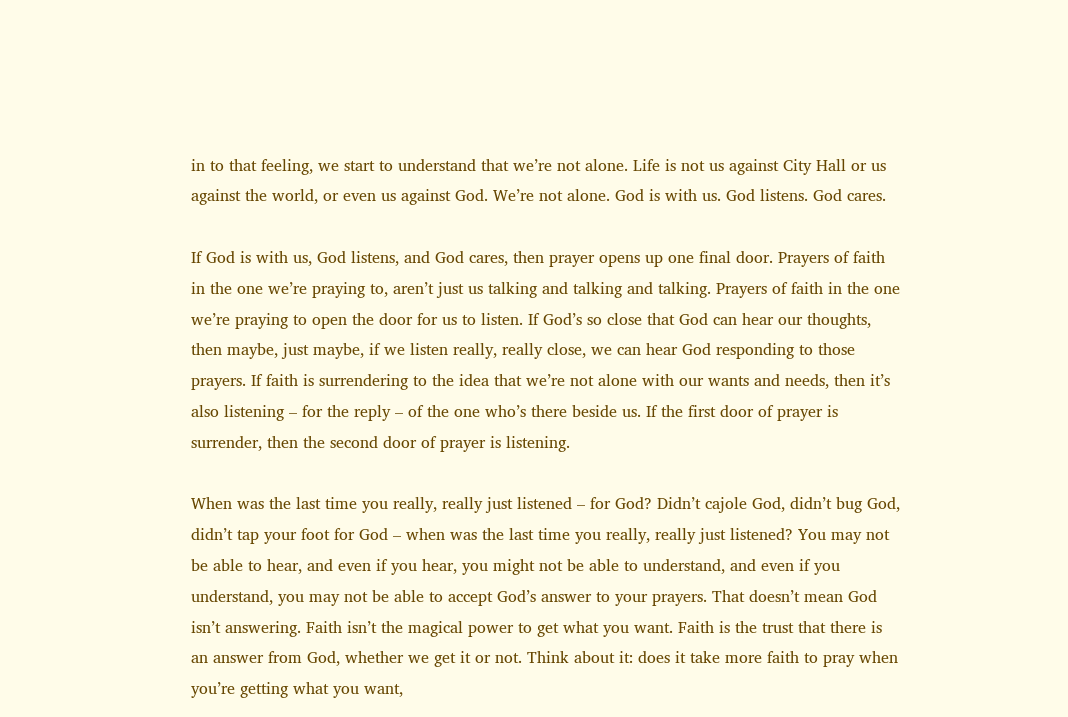in to that feeling, we start to understand that we’re not alone. Life is not us against City Hall or us against the world, or even us against God. We’re not alone. God is with us. God listens. God cares.

If God is with us, God listens, and God cares, then prayer opens up one final door. Prayers of faith in the one we’re praying to, aren’t just us talking and talking and talking. Prayers of faith in the one we’re praying to open the door for us to listen. If God’s so close that God can hear our thoughts, then maybe, just maybe, if we listen really, really close, we can hear God responding to those prayers. If faith is surrendering to the idea that we’re not alone with our wants and needs, then it’s also listening – for the reply – of the one who’s there beside us. If the first door of prayer is surrender, then the second door of prayer is listening.

When was the last time you really, really just listened – for God? Didn’t cajole God, didn’t bug God, didn’t tap your foot for God – when was the last time you really, really just listened? You may not be able to hear, and even if you hear, you might not be able to understand, and even if you understand, you may not be able to accept God’s answer to your prayers. That doesn’t mean God isn’t answering. Faith isn’t the magical power to get what you want. Faith is the trust that there is an answer from God, whether we get it or not. Think about it: does it take more faith to pray when you’re getting what you want,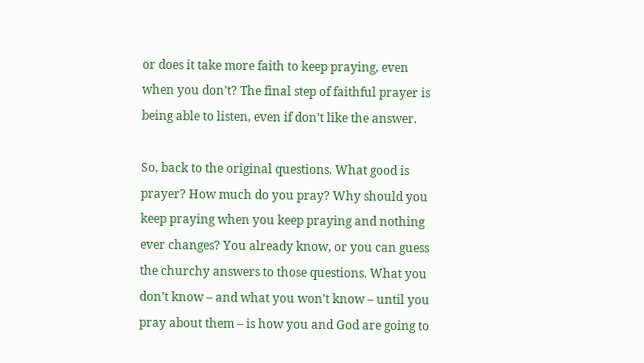or does it take more faith to keep praying, even when you don’t? The final step of faithful prayer is being able to listen, even if don’t like the answer.

So, back to the original questions. What good is prayer? How much do you pray? Why should you keep praying when you keep praying and nothing ever changes? You already know, or you can guess the churchy answers to those questions. What you don’t know – and what you won’t know – until you pray about them – is how you and God are going to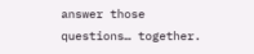answer those questions… together.